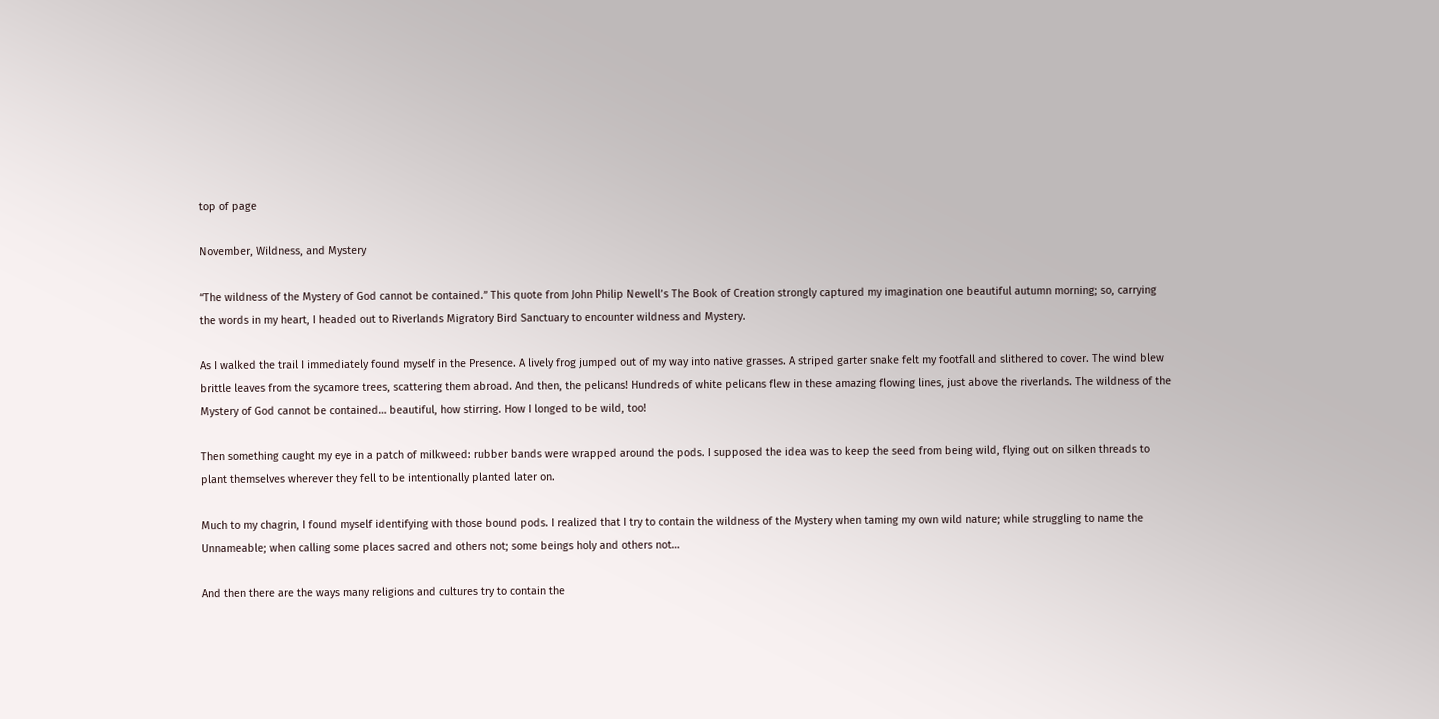top of page

November, Wildness, and Mystery

“The wildness of the Mystery of God cannot be contained.” This quote from John Philip Newell’s The Book of Creation strongly captured my imagination one beautiful autumn morning; so, carrying the words in my heart, I headed out to Riverlands Migratory Bird Sanctuary to encounter wildness and Mystery.

As I walked the trail I immediately found myself in the Presence. A lively frog jumped out of my way into native grasses. A striped garter snake felt my footfall and slithered to cover. The wind blew brittle leaves from the sycamore trees, scattering them abroad. And then, the pelicans! Hundreds of white pelicans flew in these amazing flowing lines, just above the riverlands. The wildness of the Mystery of God cannot be contained… beautiful, how stirring. How I longed to be wild, too!

Then something caught my eye in a patch of milkweed: rubber bands were wrapped around the pods. I supposed the idea was to keep the seed from being wild, flying out on silken threads to plant themselves wherever they fell to be intentionally planted later on.

Much to my chagrin, I found myself identifying with those bound pods. I realized that I try to contain the wildness of the Mystery when taming my own wild nature; while struggling to name the Unnameable; when calling some places sacred and others not; some beings holy and others not…

And then there are the ways many religions and cultures try to contain the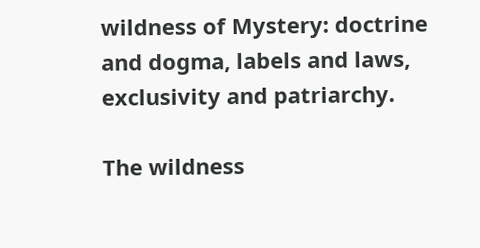wildness of Mystery: doctrine and dogma, labels and laws, exclusivity and patriarchy.

The wildness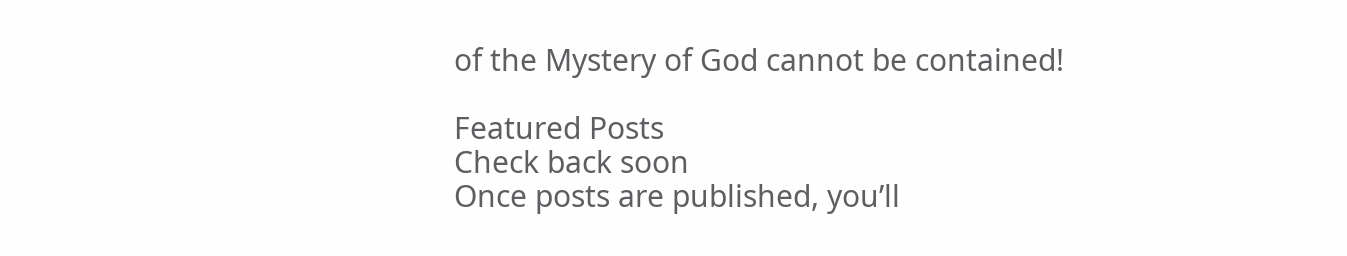of the Mystery of God cannot be contained!

Featured Posts
Check back soon
Once posts are published, you’ll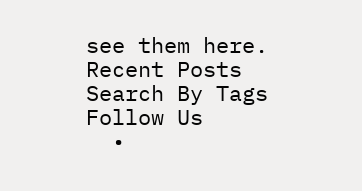see them here.
Recent Posts
Search By Tags
Follow Us
  •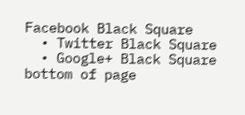Facebook Black Square
  • Twitter Black Square
  • Google+ Black Square
bottom of page